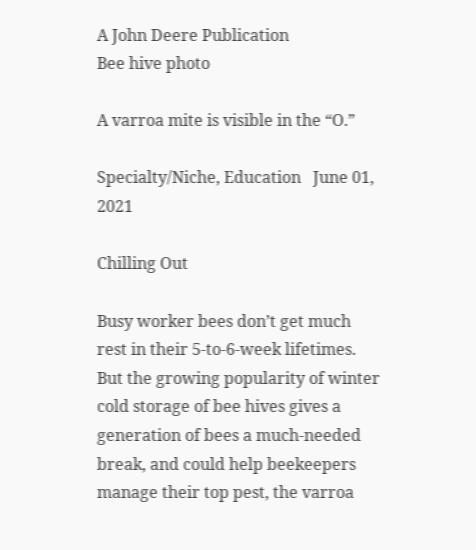A John Deere Publication
Bee hive photo

A varroa mite is visible in the “O.”

Specialty/Niche, Education   June 01, 2021

Chilling Out

Busy worker bees don’t get much rest in their 5-to-6-week lifetimes. But the growing popularity of winter cold storage of bee hives gives a generation of bees a much-needed break, and could help beekeepers manage their top pest, the varroa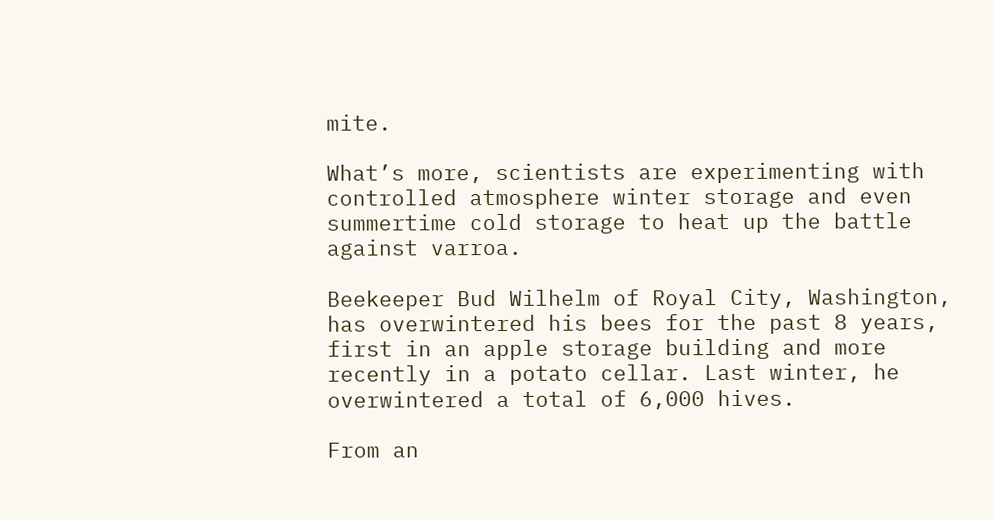mite.

What’s more, scientists are experimenting with controlled atmosphere winter storage and even summertime cold storage to heat up the battle against varroa.

Beekeeper Bud Wilhelm of Royal City, Washington, has overwintered his bees for the past 8 years, first in an apple storage building and more recently in a potato cellar. Last winter, he overwintered a total of 6,000 hives.

From an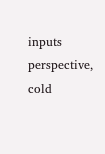inputs perspective, cold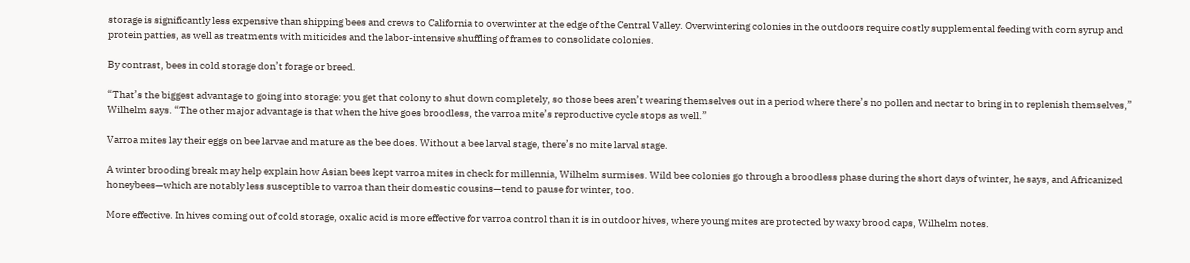storage is significantly less expensive than shipping bees and crews to California to overwinter at the edge of the Central Valley. Overwintering colonies in the outdoors require costly supplemental feeding with corn syrup and protein patties, as well as treatments with miticides and the labor-intensive shuffling of frames to consolidate colonies.

By contrast, bees in cold storage don’t forage or breed.

“That’s the biggest advantage to going into storage: you get that colony to shut down completely, so those bees aren’t wearing themselves out in a period where there’s no pollen and nectar to bring in to replenish themselves,” Wilhelm says. “The other major advantage is that when the hive goes broodless, the varroa mite’s reproductive cycle stops as well.”

Varroa mites lay their eggs on bee larvae and mature as the bee does. Without a bee larval stage, there’s no mite larval stage.

A winter brooding break may help explain how Asian bees kept varroa mites in check for millennia, Wilhelm surmises. Wild bee colonies go through a broodless phase during the short days of winter, he says, and Africanized honeybees—which are notably less susceptible to varroa than their domestic cousins—tend to pause for winter, too.

More effective. In hives coming out of cold storage, oxalic acid is more effective for varroa control than it is in outdoor hives, where young mites are protected by waxy brood caps, Wilhelm notes.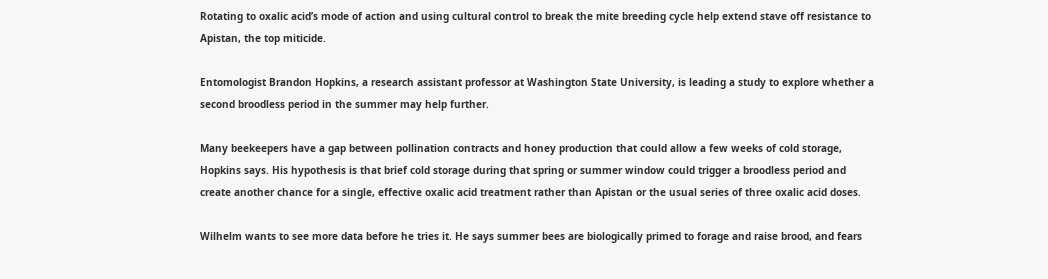Rotating to oxalic acid’s mode of action and using cultural control to break the mite breeding cycle help extend stave off resistance to Apistan, the top miticide.

Entomologist Brandon Hopkins, a research assistant professor at Washington State University, is leading a study to explore whether a second broodless period in the summer may help further.

Many beekeepers have a gap between pollination contracts and honey production that could allow a few weeks of cold storage, Hopkins says. His hypothesis is that brief cold storage during that spring or summer window could trigger a broodless period and create another chance for a single, effective oxalic acid treatment rather than Apistan or the usual series of three oxalic acid doses.

Wilhelm wants to see more data before he tries it. He says summer bees are biologically primed to forage and raise brood, and fears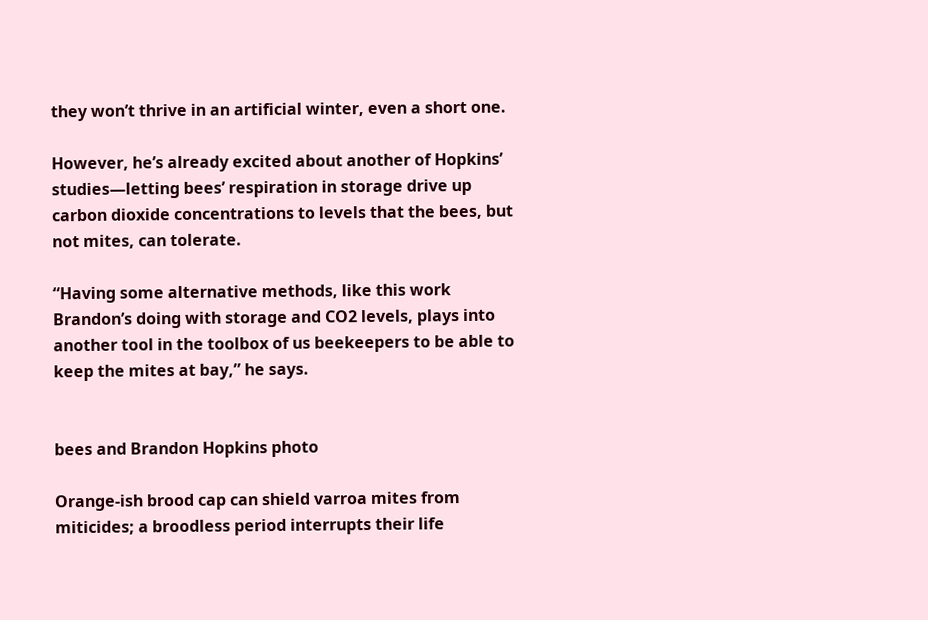they won’t thrive in an artificial winter, even a short one.

However, he’s already excited about another of Hopkins’ studies—letting bees’ respiration in storage drive up carbon dioxide concentrations to levels that the bees, but not mites, can tolerate.

“Having some alternative methods, like this work Brandon’s doing with storage and CO2 levels, plays into another tool in the toolbox of us beekeepers to be able to keep the mites at bay,” he says.


bees and Brandon Hopkins photo

Orange-ish brood cap can shield varroa mites from miticides; a broodless period interrupts their life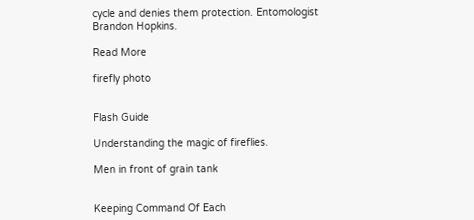cycle and denies them protection. Entomologist Brandon Hopkins.

Read More

firefly photo


Flash Guide

Understanding the magic of fireflies.

Men in front of grain tank


Keeping Command Of Each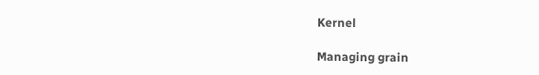Kernel

Managing grain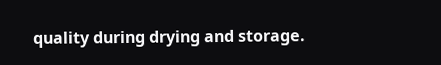quality during drying and storage.